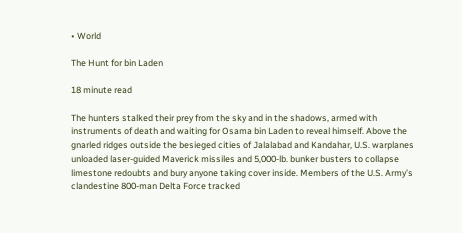• World

The Hunt for bin Laden

18 minute read

The hunters stalked their prey from the sky and in the shadows, armed with instruments of death and waiting for Osama bin Laden to reveal himself. Above the gnarled ridges outside the besieged cities of Jalalabad and Kandahar, U.S. warplanes unloaded laser-guided Maverick missiles and 5,000-lb. bunker busters to collapse limestone redoubts and bury anyone taking cover inside. Members of the U.S. Army’s clandestine 800-man Delta Force tracked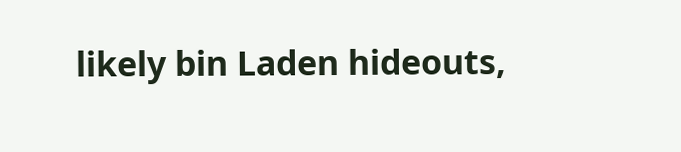likely bin Laden hideouts,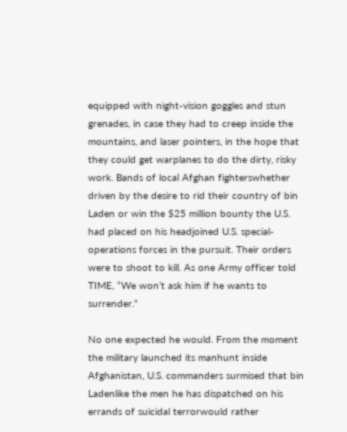equipped with night-vision goggles and stun grenades, in case they had to creep inside the mountains, and laser pointers, in the hope that they could get warplanes to do the dirty, risky work. Bands of local Afghan fighterswhether driven by the desire to rid their country of bin Laden or win the $25 million bounty the U.S. had placed on his headjoined U.S. special-operations forces in the pursuit. Their orders were to shoot to kill. As one Army officer told TIME, “We won’t ask him if he wants to surrender.”

No one expected he would. From the moment the military launched its manhunt inside Afghanistan, U.S. commanders surmised that bin Ladenlike the men he has dispatched on his errands of suicidal terrorwould rather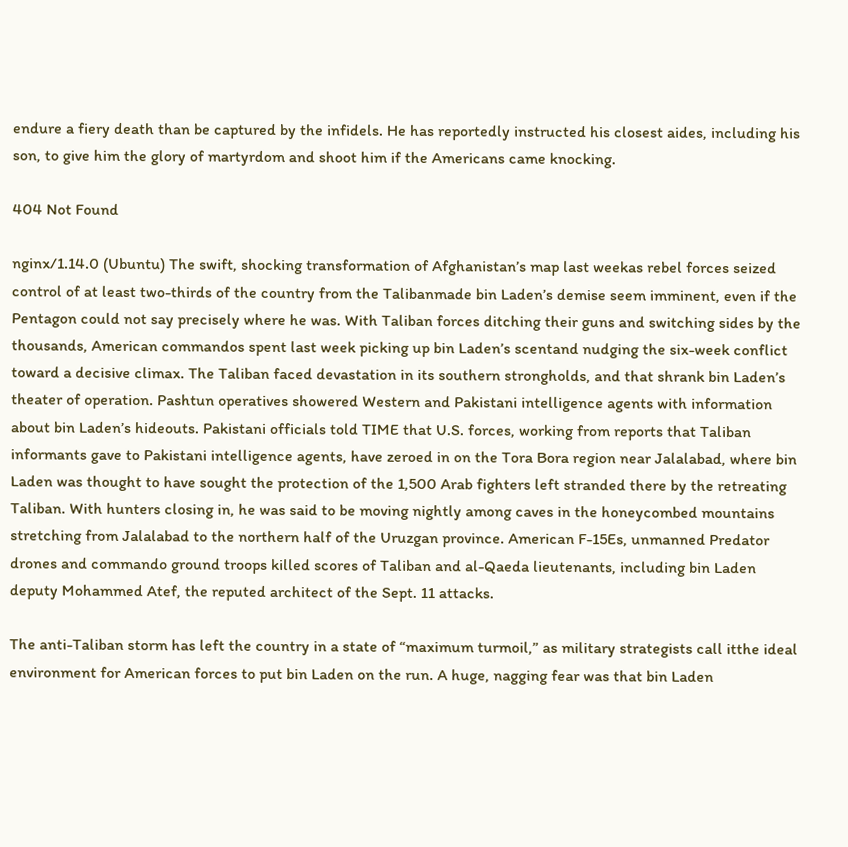endure a fiery death than be captured by the infidels. He has reportedly instructed his closest aides, including his son, to give him the glory of martyrdom and shoot him if the Americans came knocking.

404 Not Found

nginx/1.14.0 (Ubuntu) The swift, shocking transformation of Afghanistan’s map last weekas rebel forces seized control of at least two-thirds of the country from the Talibanmade bin Laden’s demise seem imminent, even if the Pentagon could not say precisely where he was. With Taliban forces ditching their guns and switching sides by the thousands, American commandos spent last week picking up bin Laden’s scentand nudging the six-week conflict toward a decisive climax. The Taliban faced devastation in its southern strongholds, and that shrank bin Laden’s theater of operation. Pashtun operatives showered Western and Pakistani intelligence agents with information about bin Laden’s hideouts. Pakistani officials told TIME that U.S. forces, working from reports that Taliban informants gave to Pakistani intelligence agents, have zeroed in on the Tora Bora region near Jalalabad, where bin Laden was thought to have sought the protection of the 1,500 Arab fighters left stranded there by the retreating Taliban. With hunters closing in, he was said to be moving nightly among caves in the honeycombed mountains stretching from Jalalabad to the northern half of the Uruzgan province. American F-15Es, unmanned Predator drones and commando ground troops killed scores of Taliban and al-Qaeda lieutenants, including bin Laden deputy Mohammed Atef, the reputed architect of the Sept. 11 attacks.

The anti-Taliban storm has left the country in a state of “maximum turmoil,” as military strategists call itthe ideal environment for American forces to put bin Laden on the run. A huge, nagging fear was that bin Laden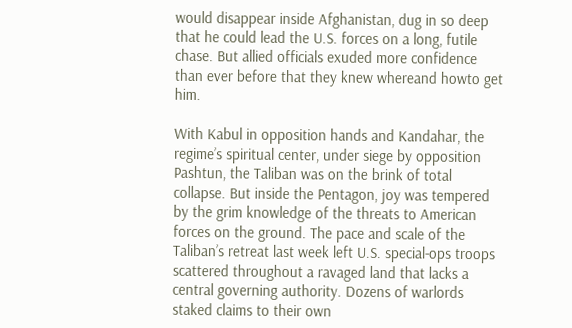would disappear inside Afghanistan, dug in so deep that he could lead the U.S. forces on a long, futile chase. But allied officials exuded more confidence than ever before that they knew whereand howto get him.

With Kabul in opposition hands and Kandahar, the regime’s spiritual center, under siege by opposition Pashtun, the Taliban was on the brink of total collapse. But inside the Pentagon, joy was tempered by the grim knowledge of the threats to American forces on the ground. The pace and scale of the Taliban’s retreat last week left U.S. special-ops troops scattered throughout a ravaged land that lacks a central governing authority. Dozens of warlords staked claims to their own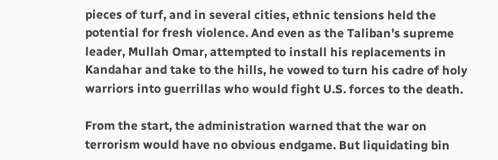pieces of turf, and in several cities, ethnic tensions held the potential for fresh violence. And even as the Taliban’s supreme leader, Mullah Omar, attempted to install his replacements in Kandahar and take to the hills, he vowed to turn his cadre of holy warriors into guerrillas who would fight U.S. forces to the death.

From the start, the administration warned that the war on terrorism would have no obvious endgame. But liquidating bin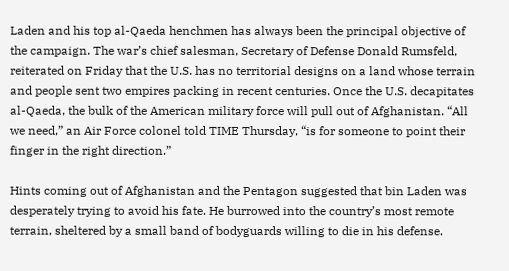Laden and his top al-Qaeda henchmen has always been the principal objective of the campaign. The war’s chief salesman, Secretary of Defense Donald Rumsfeld, reiterated on Friday that the U.S. has no territorial designs on a land whose terrain and people sent two empires packing in recent centuries. Once the U.S. decapitates al-Qaeda, the bulk of the American military force will pull out of Afghanistan. “All we need,” an Air Force colonel told TIME Thursday, “is for someone to point their finger in the right direction.”

Hints coming out of Afghanistan and the Pentagon suggested that bin Laden was desperately trying to avoid his fate. He burrowed into the country’s most remote terrain, sheltered by a small band of bodyguards willing to die in his defense.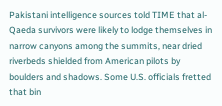Pakistani intelligence sources told TIME that al-Qaeda survivors were likely to lodge themselves in narrow canyons among the summits, near dried riverbeds shielded from American pilots by boulders and shadows. Some U.S. officials fretted that bin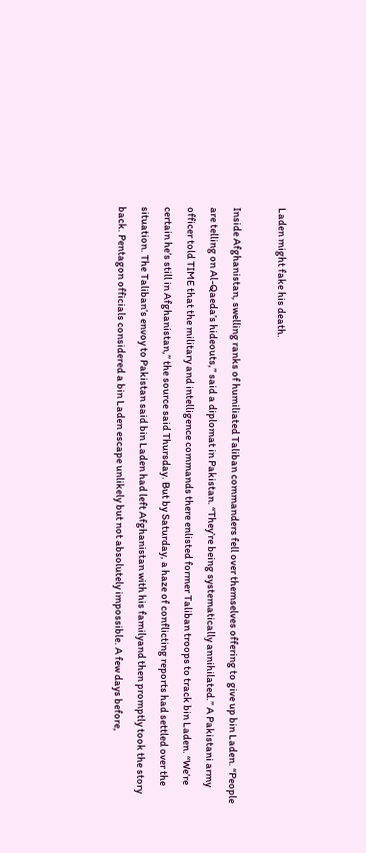Laden might fake his death.

Inside Afghanistan, swelling ranks of humiliated Taliban commanders fell over themselves offering to give up bin Laden. “People are telling on Al-Qaeda’s hideouts,” said a diplomat in Pakistan. “They’re being systematically annihilated.” A Pakistani army officer told TIME that the military and intelligence commands there enlisted former Taliban troops to track bin Laden. “We’re certain he’s still in Afghanistan,” the source said Thursday. But by Saturday, a haze of conflicting reports had settled over the situation. The Taliban’s envoy to Pakistan said bin Laden had left Afghanistan with his familyand then promptly took the story back. Pentagon officials considered a bin Laden escape unlikely but not absolutely impossible. A few days before,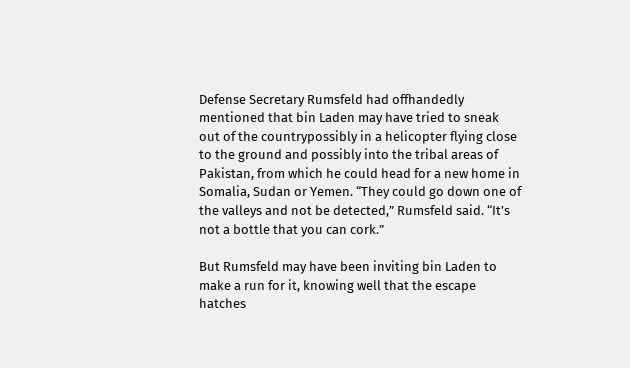Defense Secretary Rumsfeld had offhandedly mentioned that bin Laden may have tried to sneak out of the countrypossibly in a helicopter flying close to the ground and possibly into the tribal areas of Pakistan, from which he could head for a new home in Somalia, Sudan or Yemen. “They could go down one of the valleys and not be detected,” Rumsfeld said. “It’s not a bottle that you can cork.”

But Rumsfeld may have been inviting bin Laden to make a run for it, knowing well that the escape hatches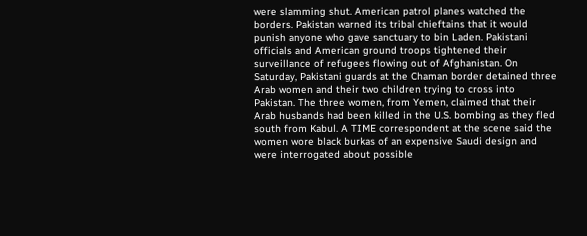were slamming shut. American patrol planes watched the borders. Pakistan warned its tribal chieftains that it would punish anyone who gave sanctuary to bin Laden. Pakistani officials and American ground troops tightened their surveillance of refugees flowing out of Afghanistan. On Saturday, Pakistani guards at the Chaman border detained three Arab women and their two children trying to cross into Pakistan. The three women, from Yemen, claimed that their Arab husbands had been killed in the U.S. bombing as they fled south from Kabul. A TIME correspondent at the scene said the women wore black burkas of an expensive Saudi design and were interrogated about possible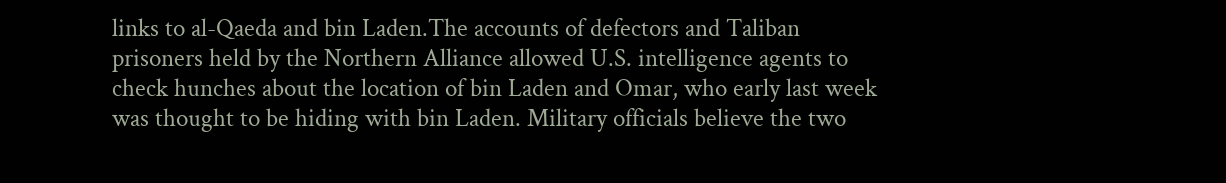links to al-Qaeda and bin Laden.The accounts of defectors and Taliban prisoners held by the Northern Alliance allowed U.S. intelligence agents to check hunches about the location of bin Laden and Omar, who early last week was thought to be hiding with bin Laden. Military officials believe the two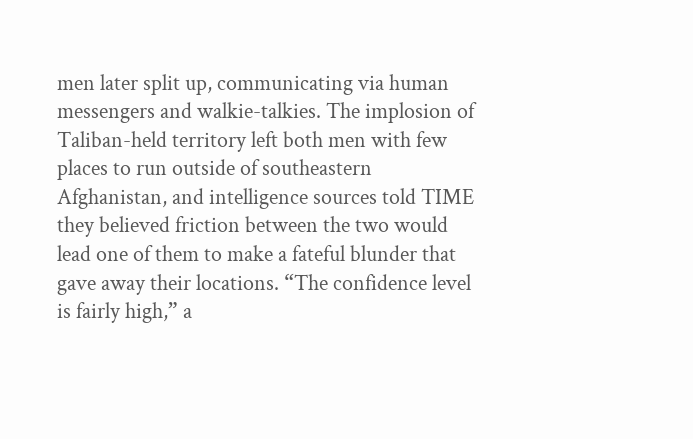men later split up, communicating via human messengers and walkie-talkies. The implosion of Taliban-held territory left both men with few places to run outside of southeastern Afghanistan, and intelligence sources told TIME they believed friction between the two would lead one of them to make a fateful blunder that gave away their locations. “The confidence level is fairly high,” a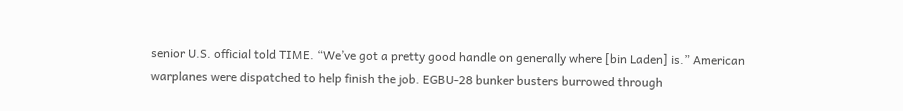senior U.S. official told TIME. “We’ve got a pretty good handle on generally where [bin Laden] is.” American warplanes were dispatched to help finish the job. EGBU-28 bunker busters burrowed through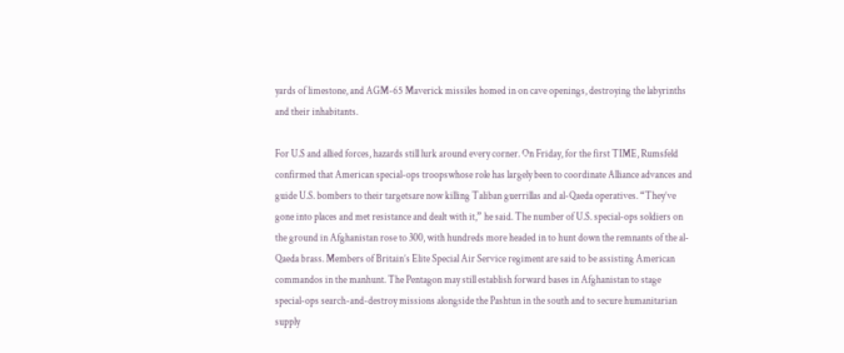yards of limestone, and AGM-65 Maverick missiles homed in on cave openings, destroying the labyrinths and their inhabitants.

For U.S and allied forces, hazards still lurk around every corner. On Friday, for the first TIME, Rumsfeld confirmed that American special-ops troopswhose role has largely been to coordinate Alliance advances and guide U.S. bombers to their targetsare now killing Taliban guerrillas and al-Qaeda operatives. “They’ve gone into places and met resistance and dealt with it,” he said. The number of U.S. special-ops soldiers on the ground in Afghanistan rose to 300, with hundreds more headed in to hunt down the remnants of the al-Qaeda brass. Members of Britain’s Elite Special Air Service regiment are said to be assisting American commandos in the manhunt. The Pentagon may still establish forward bases in Afghanistan to stage special-ops search-and-destroy missions alongside the Pashtun in the south and to secure humanitarian supply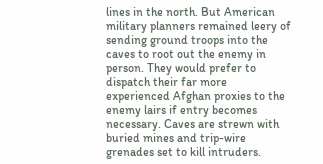lines in the north. But American military planners remained leery of sending ground troops into the caves to root out the enemy in person. They would prefer to dispatch their far more experienced Afghan proxies to the enemy lairs if entry becomes necessary. Caves are strewn with buried mines and trip-wire grenades set to kill intruders.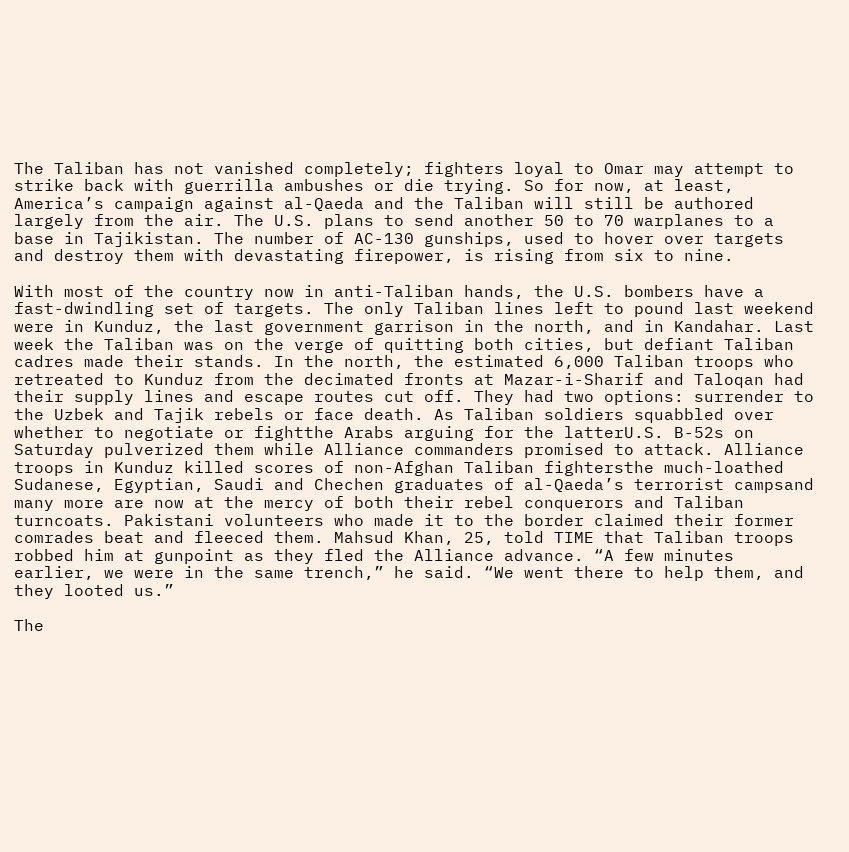The Taliban has not vanished completely; fighters loyal to Omar may attempt to strike back with guerrilla ambushes or die trying. So for now, at least, America’s campaign against al-Qaeda and the Taliban will still be authored largely from the air. The U.S. plans to send another 50 to 70 warplanes to a base in Tajikistan. The number of AC-130 gunships, used to hover over targets and destroy them with devastating firepower, is rising from six to nine.

With most of the country now in anti-Taliban hands, the U.S. bombers have a fast-dwindling set of targets. The only Taliban lines left to pound last weekend were in Kunduz, the last government garrison in the north, and in Kandahar. Last week the Taliban was on the verge of quitting both cities, but defiant Taliban cadres made their stands. In the north, the estimated 6,000 Taliban troops who retreated to Kunduz from the decimated fronts at Mazar-i-Sharif and Taloqan had their supply lines and escape routes cut off. They had two options: surrender to the Uzbek and Tajik rebels or face death. As Taliban soldiers squabbled over whether to negotiate or fightthe Arabs arguing for the latterU.S. B-52s on Saturday pulverized them while Alliance commanders promised to attack. Alliance troops in Kunduz killed scores of non-Afghan Taliban fightersthe much-loathed Sudanese, Egyptian, Saudi and Chechen graduates of al-Qaeda’s terrorist campsand many more are now at the mercy of both their rebel conquerors and Taliban turncoats. Pakistani volunteers who made it to the border claimed their former comrades beat and fleeced them. Mahsud Khan, 25, told TIME that Taliban troops robbed him at gunpoint as they fled the Alliance advance. “A few minutes earlier, we were in the same trench,” he said. “We went there to help them, and they looted us.”

The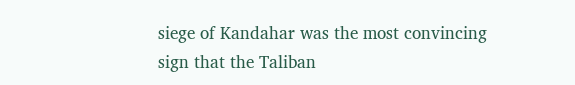siege of Kandahar was the most convincing sign that the Taliban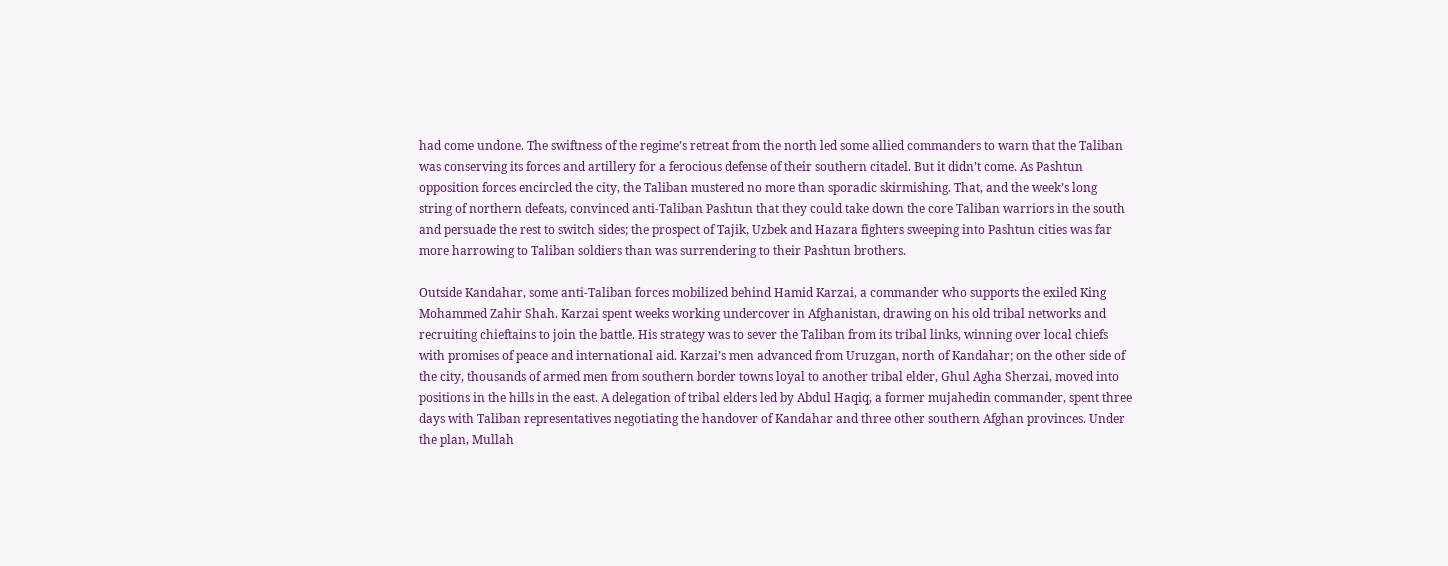had come undone. The swiftness of the regime’s retreat from the north led some allied commanders to warn that the Taliban was conserving its forces and artillery for a ferocious defense of their southern citadel. But it didn’t come. As Pashtun opposition forces encircled the city, the Taliban mustered no more than sporadic skirmishing. That, and the week’s long string of northern defeats, convinced anti-Taliban Pashtun that they could take down the core Taliban warriors in the south and persuade the rest to switch sides; the prospect of Tajik, Uzbek and Hazara fighters sweeping into Pashtun cities was far more harrowing to Taliban soldiers than was surrendering to their Pashtun brothers.

Outside Kandahar, some anti-Taliban forces mobilized behind Hamid Karzai, a commander who supports the exiled King Mohammed Zahir Shah. Karzai spent weeks working undercover in Afghanistan, drawing on his old tribal networks and recruiting chieftains to join the battle. His strategy was to sever the Taliban from its tribal links, winning over local chiefs with promises of peace and international aid. Karzai’s men advanced from Uruzgan, north of Kandahar; on the other side of the city, thousands of armed men from southern border towns loyal to another tribal elder, Ghul Agha Sherzai, moved into positions in the hills in the east. A delegation of tribal elders led by Abdul Haqiq, a former mujahedin commander, spent three days with Taliban representatives negotiating the handover of Kandahar and three other southern Afghan provinces. Under the plan, Mullah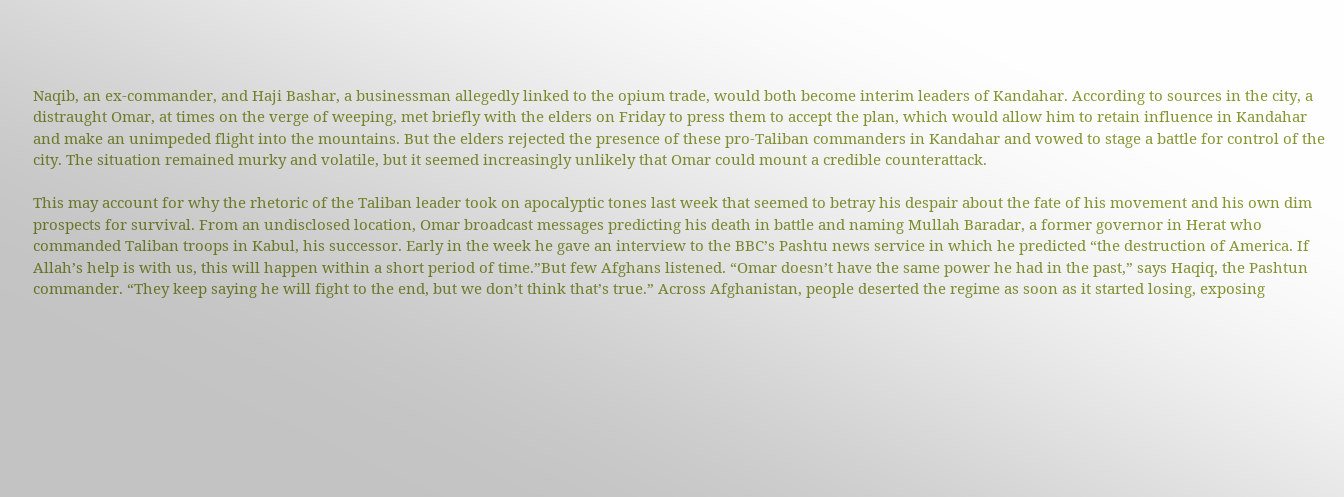Naqib, an ex-commander, and Haji Bashar, a businessman allegedly linked to the opium trade, would both become interim leaders of Kandahar. According to sources in the city, a distraught Omar, at times on the verge of weeping, met briefly with the elders on Friday to press them to accept the plan, which would allow him to retain influence in Kandahar and make an unimpeded flight into the mountains. But the elders rejected the presence of these pro-Taliban commanders in Kandahar and vowed to stage a battle for control of the city. The situation remained murky and volatile, but it seemed increasingly unlikely that Omar could mount a credible counterattack.

This may account for why the rhetoric of the Taliban leader took on apocalyptic tones last week that seemed to betray his despair about the fate of his movement and his own dim prospects for survival. From an undisclosed location, Omar broadcast messages predicting his death in battle and naming Mullah Baradar, a former governor in Herat who commanded Taliban troops in Kabul, his successor. Early in the week he gave an interview to the BBC’s Pashtu news service in which he predicted “the destruction of America. If Allah’s help is with us, this will happen within a short period of time.”But few Afghans listened. “Omar doesn’t have the same power he had in the past,” says Haqiq, the Pashtun commander. “They keep saying he will fight to the end, but we don’t think that’s true.” Across Afghanistan, people deserted the regime as soon as it started losing, exposing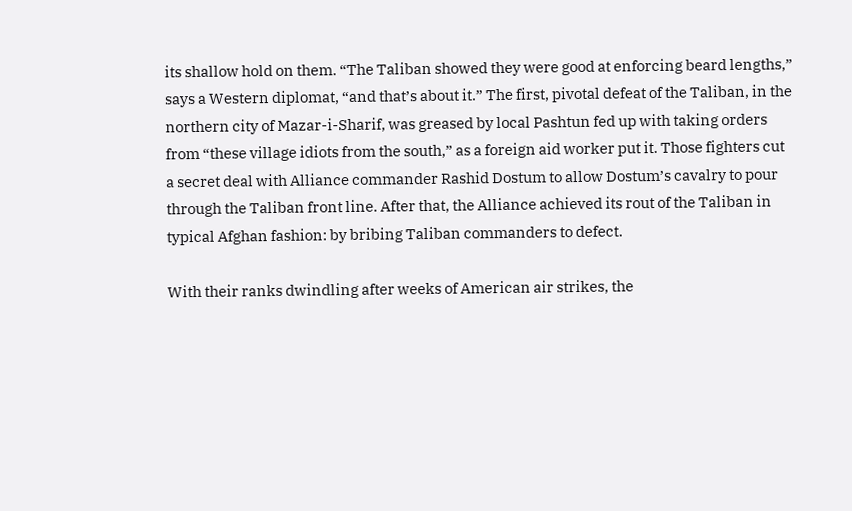its shallow hold on them. “The Taliban showed they were good at enforcing beard lengths,” says a Western diplomat, “and that’s about it.” The first, pivotal defeat of the Taliban, in the northern city of Mazar-i-Sharif, was greased by local Pashtun fed up with taking orders from “these village idiots from the south,” as a foreign aid worker put it. Those fighters cut a secret deal with Alliance commander Rashid Dostum to allow Dostum’s cavalry to pour through the Taliban front line. After that, the Alliance achieved its rout of the Taliban in typical Afghan fashion: by bribing Taliban commanders to defect.

With their ranks dwindling after weeks of American air strikes, the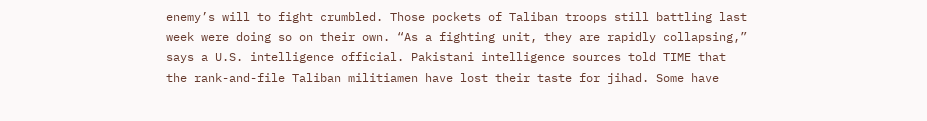enemy’s will to fight crumbled. Those pockets of Taliban troops still battling last week were doing so on their own. “As a fighting unit, they are rapidly collapsing,” says a U.S. intelligence official. Pakistani intelligence sources told TIME that the rank-and-file Taliban militiamen have lost their taste for jihad. Some have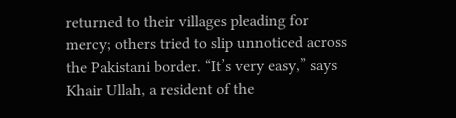returned to their villages pleading for mercy; others tried to slip unnoticed across the Pakistani border. “It’s very easy,” says Khair Ullah, a resident of the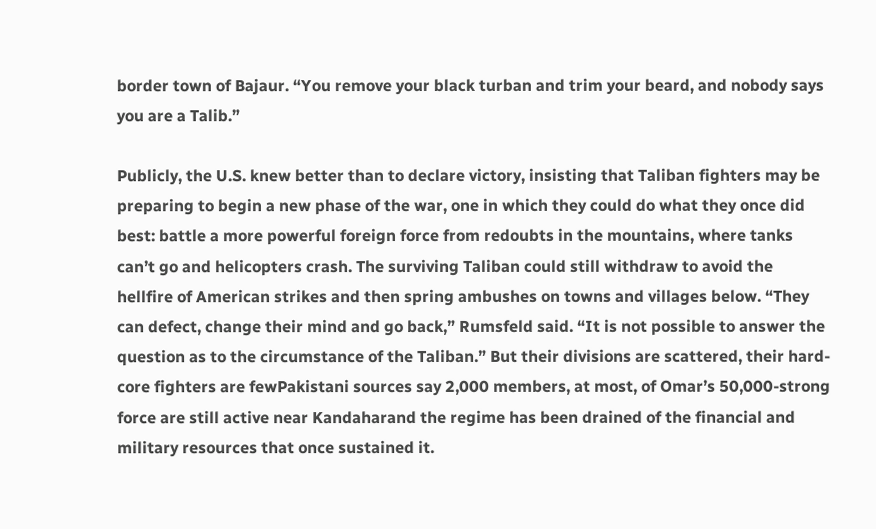border town of Bajaur. “You remove your black turban and trim your beard, and nobody says you are a Talib.”

Publicly, the U.S. knew better than to declare victory, insisting that Taliban fighters may be preparing to begin a new phase of the war, one in which they could do what they once did best: battle a more powerful foreign force from redoubts in the mountains, where tanks can’t go and helicopters crash. The surviving Taliban could still withdraw to avoid the hellfire of American strikes and then spring ambushes on towns and villages below. “They can defect, change their mind and go back,” Rumsfeld said. “It is not possible to answer the question as to the circumstance of the Taliban.” But their divisions are scattered, their hard-core fighters are fewPakistani sources say 2,000 members, at most, of Omar’s 50,000-strong force are still active near Kandaharand the regime has been drained of the financial and military resources that once sustained it.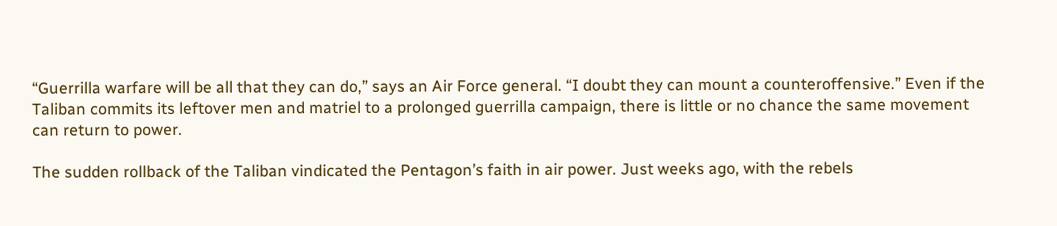“Guerrilla warfare will be all that they can do,” says an Air Force general. “I doubt they can mount a counteroffensive.” Even if the Taliban commits its leftover men and matriel to a prolonged guerrilla campaign, there is little or no chance the same movement can return to power.

The sudden rollback of the Taliban vindicated the Pentagon’s faith in air power. Just weeks ago, with the rebels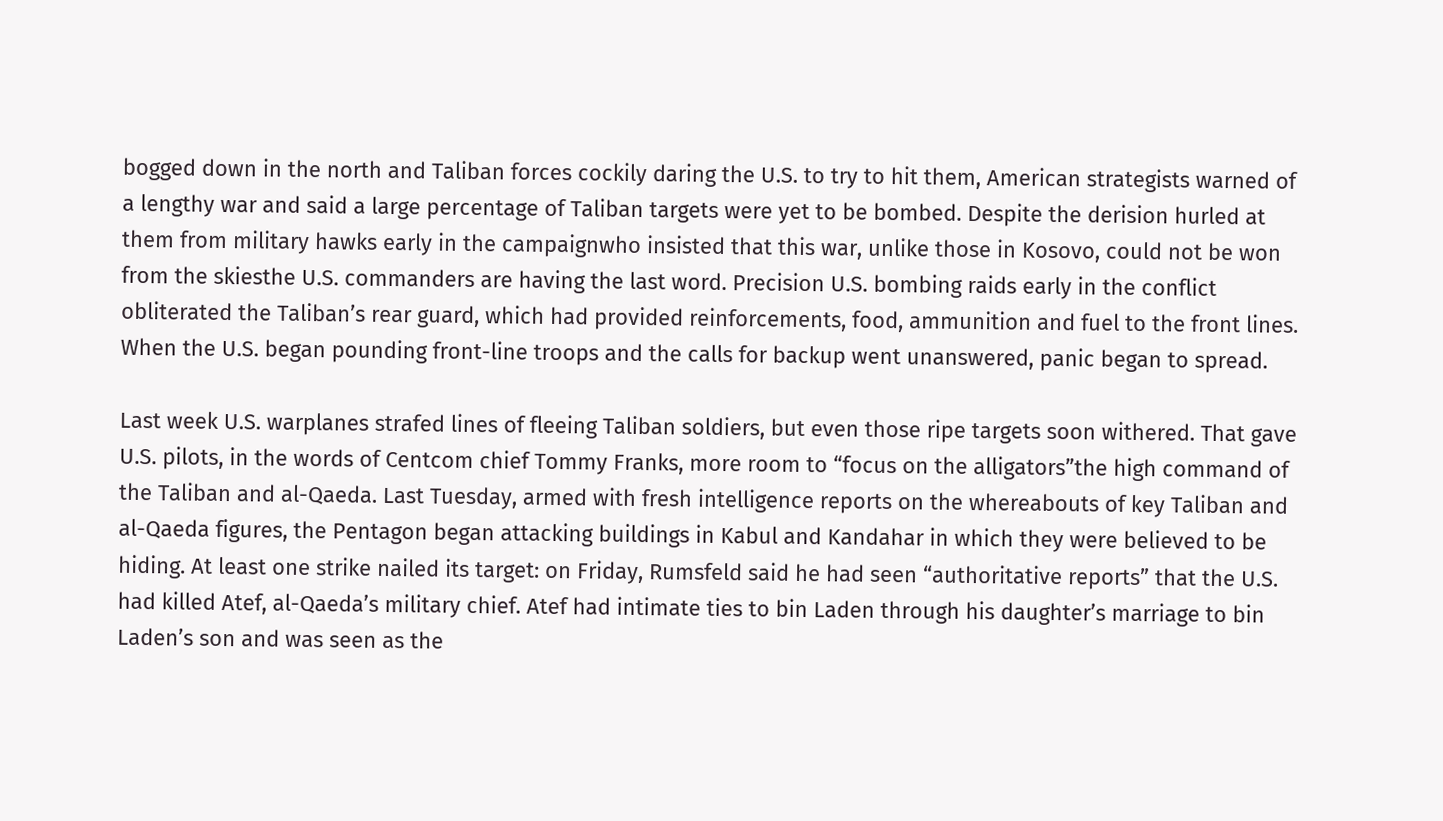bogged down in the north and Taliban forces cockily daring the U.S. to try to hit them, American strategists warned of a lengthy war and said a large percentage of Taliban targets were yet to be bombed. Despite the derision hurled at them from military hawks early in the campaignwho insisted that this war, unlike those in Kosovo, could not be won from the skiesthe U.S. commanders are having the last word. Precision U.S. bombing raids early in the conflict obliterated the Taliban’s rear guard, which had provided reinforcements, food, ammunition and fuel to the front lines. When the U.S. began pounding front-line troops and the calls for backup went unanswered, panic began to spread.

Last week U.S. warplanes strafed lines of fleeing Taliban soldiers, but even those ripe targets soon withered. That gave U.S. pilots, in the words of Centcom chief Tommy Franks, more room to “focus on the alligators”the high command of the Taliban and al-Qaeda. Last Tuesday, armed with fresh intelligence reports on the whereabouts of key Taliban and al-Qaeda figures, the Pentagon began attacking buildings in Kabul and Kandahar in which they were believed to be hiding. At least one strike nailed its target: on Friday, Rumsfeld said he had seen “authoritative reports” that the U.S. had killed Atef, al-Qaeda’s military chief. Atef had intimate ties to bin Laden through his daughter’s marriage to bin Laden’s son and was seen as the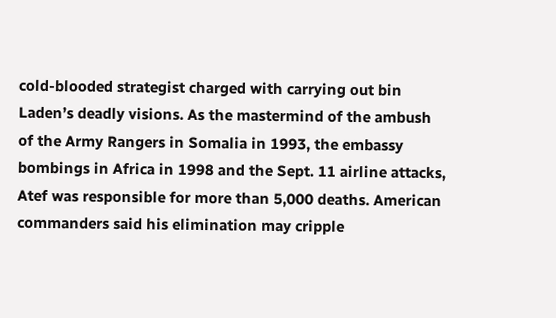cold-blooded strategist charged with carrying out bin Laden’s deadly visions. As the mastermind of the ambush of the Army Rangers in Somalia in 1993, the embassy bombings in Africa in 1998 and the Sept. 11 airline attacks, Atef was responsible for more than 5,000 deaths. American commanders said his elimination may cripple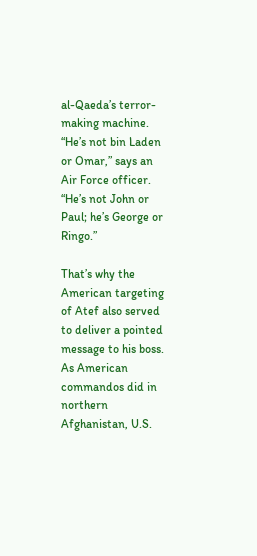al-Qaeda’s terror-making machine. “He’s not bin Laden or Omar,” says an Air Force officer. “He’s not John or Paul; he’s George or Ringo.”

That’s why the American targeting of Atef also served to deliver a pointed message to his boss. As American commandos did in northern Afghanistan, U.S.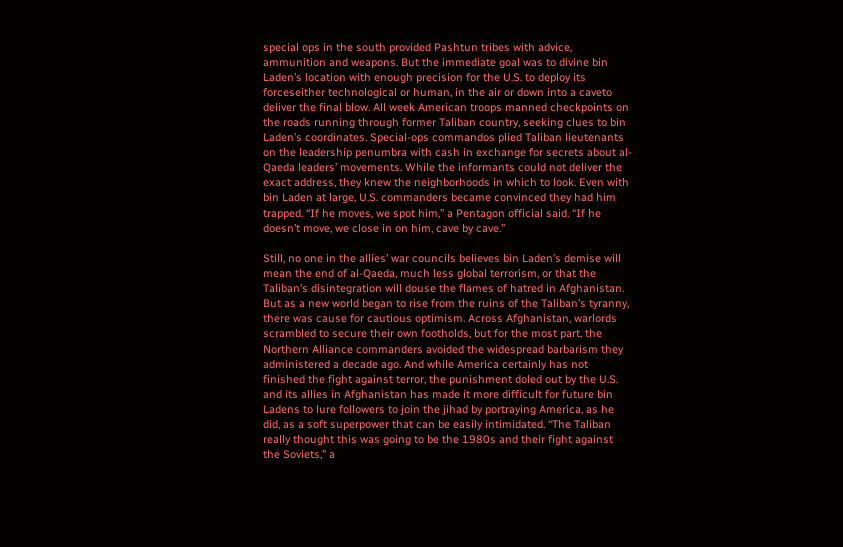special ops in the south provided Pashtun tribes with advice, ammunition and weapons. But the immediate goal was to divine bin Laden’s location with enough precision for the U.S. to deploy its forceseither technological or human, in the air or down into a caveto deliver the final blow. All week American troops manned checkpoints on the roads running through former Taliban country, seeking clues to bin Laden’s coordinates. Special-ops commandos plied Taliban lieutenants on the leadership penumbra with cash in exchange for secrets about al-Qaeda leaders’ movements. While the informants could not deliver the exact address, they knew the neighborhoods in which to look. Even with bin Laden at large, U.S. commanders became convinced they had him trapped. “If he moves, we spot him,” a Pentagon official said. “If he doesn’t move, we close in on him, cave by cave.”

Still, no one in the allies’ war councils believes bin Laden’s demise will mean the end of al-Qaeda, much less global terrorism, or that the Taliban’s disintegration will douse the flames of hatred in Afghanistan. But as a new world began to rise from the ruins of the Taliban’s tyranny, there was cause for cautious optimism. Across Afghanistan, warlords scrambled to secure their own footholds, but for the most part, the Northern Alliance commanders avoided the widespread barbarism they administered a decade ago. And while America certainly has not finished the fight against terror, the punishment doled out by the U.S. and its allies in Afghanistan has made it more difficult for future bin Ladens to lure followers to join the jihad by portraying America, as he did, as a soft superpower that can be easily intimidated. “The Taliban really thought this was going to be the 1980s and their fight against the Soviets,” a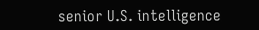senior U.S. intelligence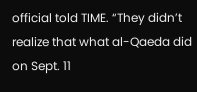official told TIME. “They didn’t realize that what al-Qaeda did on Sept. 11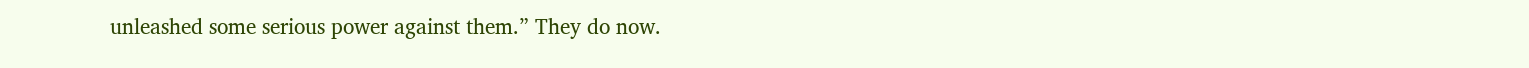unleashed some serious power against them.” They do now.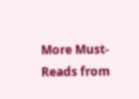More Must-Reads from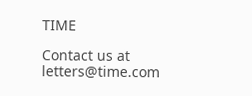TIME

Contact us at letters@time.com